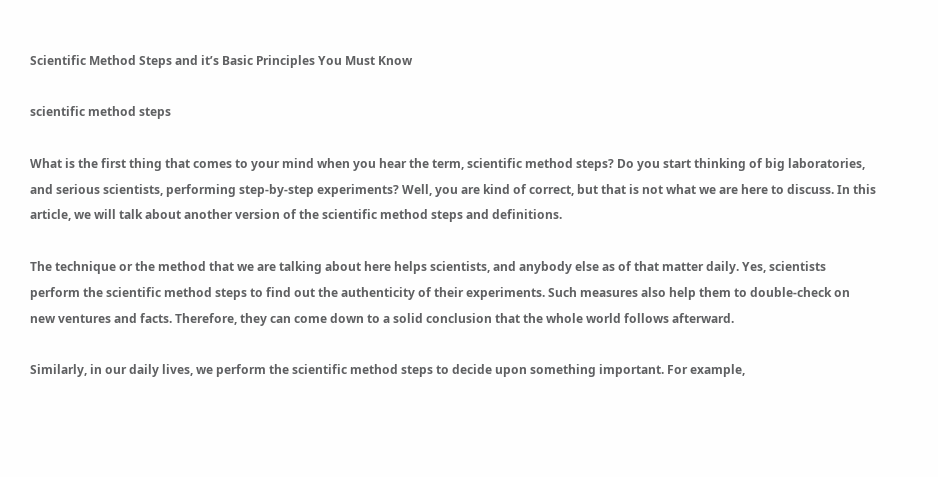Scientific Method Steps and it’s Basic Principles You Must Know

scientific method steps

What is the first thing that comes to your mind when you hear the term, scientific method steps? Do you start thinking of big laboratories, and serious scientists, performing step-by-step experiments? Well, you are kind of correct, but that is not what we are here to discuss. In this article, we will talk about another version of the scientific method steps and definitions.

The technique or the method that we are talking about here helps scientists, and anybody else as of that matter daily. Yes, scientists perform the scientific method steps to find out the authenticity of their experiments. Such measures also help them to double-check on new ventures and facts. Therefore, they can come down to a solid conclusion that the whole world follows afterward.

Similarly, in our daily lives, we perform the scientific method steps to decide upon something important. For example,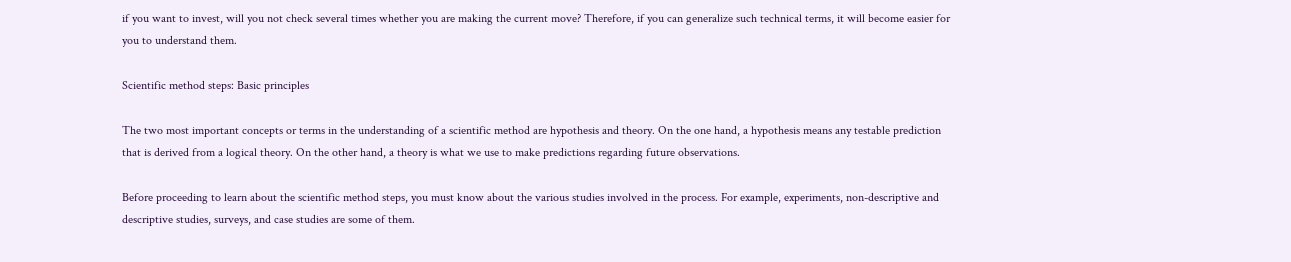if you want to invest, will you not check several times whether you are making the current move? Therefore, if you can generalize such technical terms, it will become easier for you to understand them.

Scientific method steps: Basic principles

The two most important concepts or terms in the understanding of a scientific method are hypothesis and theory. On the one hand, a hypothesis means any testable prediction that is derived from a logical theory. On the other hand, a theory is what we use to make predictions regarding future observations.

Before proceeding to learn about the scientific method steps, you must know about the various studies involved in the process. For example, experiments, non-descriptive and descriptive studies, surveys, and case studies are some of them.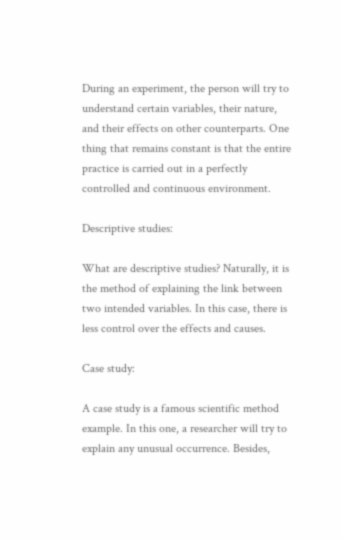During an experiment, the person will try to understand certain variables, their nature, and their effects on other counterparts. One thing that remains constant is that the entire practice is carried out in a perfectly controlled and continuous environment.

Descriptive studies:

What are descriptive studies? Naturally, it is the method of explaining the link between two intended variables. In this case, there is less control over the effects and causes.

Case study:

A case study is a famous scientific method example. In this one, a researcher will try to explain any unusual occurrence. Besides,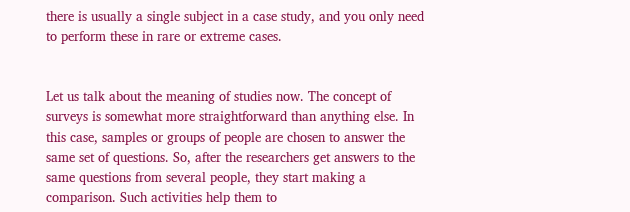there is usually a single subject in a case study, and you only need to perform these in rare or extreme cases.


Let us talk about the meaning of studies now. The concept of surveys is somewhat more straightforward than anything else. In this case, samples or groups of people are chosen to answer the same set of questions. So, after the researchers get answers to the same questions from several people, they start making a comparison. Such activities help them to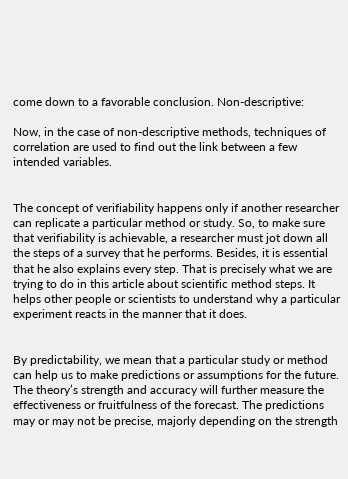come down to a favorable conclusion. Non-descriptive:

Now, in the case of non-descriptive methods, techniques of correlation are used to find out the link between a few intended variables.


The concept of verifiability happens only if another researcher can replicate a particular method or study. So, to make sure that verifiability is achievable, a researcher must jot down all the steps of a survey that he performs. Besides, it is essential that he also explains every step. That is precisely what we are trying to do in this article about scientific method steps. It helps other people or scientists to understand why a particular experiment reacts in the manner that it does.


By predictability, we mean that a particular study or method can help us to make predictions or assumptions for the future. The theory’s strength and accuracy will further measure the effectiveness or fruitfulness of the forecast. The predictions may or may not be precise, majorly depending on the strength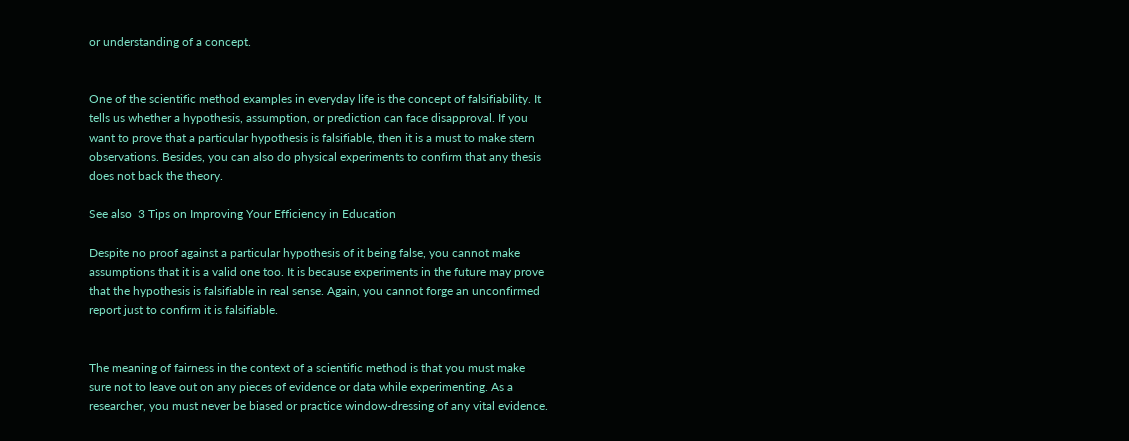or understanding of a concept.


One of the scientific method examples in everyday life is the concept of falsifiability. It tells us whether a hypothesis, assumption, or prediction can face disapproval. If you want to prove that a particular hypothesis is falsifiable, then it is a must to make stern observations. Besides, you can also do physical experiments to confirm that any thesis does not back the theory.

See also  3 Tips on Improving Your Efficiency in Education

Despite no proof against a particular hypothesis of it being false, you cannot make assumptions that it is a valid one too. It is because experiments in the future may prove that the hypothesis is falsifiable in real sense. Again, you cannot forge an unconfirmed report just to confirm it is falsifiable.


The meaning of fairness in the context of a scientific method is that you must make sure not to leave out on any pieces of evidence or data while experimenting. As a researcher, you must never be biased or practice window-dressing of any vital evidence.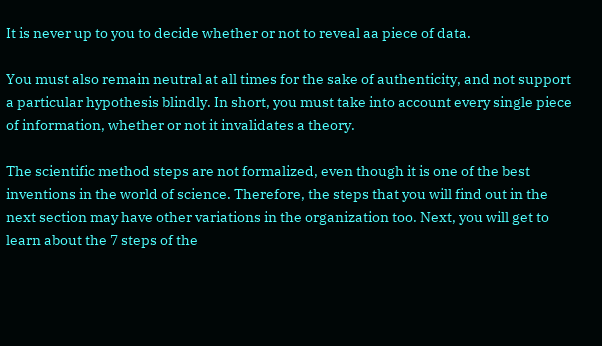It is never up to you to decide whether or not to reveal aa piece of data.

You must also remain neutral at all times for the sake of authenticity, and not support a particular hypothesis blindly. In short, you must take into account every single piece of information, whether or not it invalidates a theory.

The scientific method steps are not formalized, even though it is one of the best inventions in the world of science. Therefore, the steps that you will find out in the next section may have other variations in the organization too. Next, you will get to learn about the 7 steps of the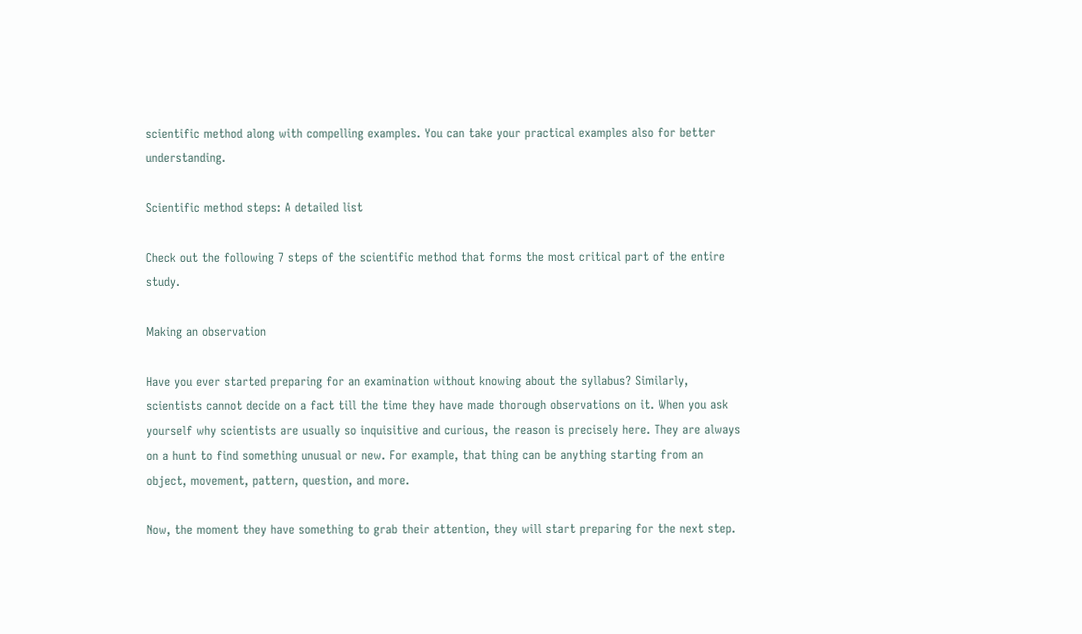scientific method along with compelling examples. You can take your practical examples also for better understanding.

Scientific method steps: A detailed list

Check out the following 7 steps of the scientific method that forms the most critical part of the entire study.

Making an observation

Have you ever started preparing for an examination without knowing about the syllabus? Similarly, scientists cannot decide on a fact till the time they have made thorough observations on it. When you ask yourself why scientists are usually so inquisitive and curious, the reason is precisely here. They are always on a hunt to find something unusual or new. For example, that thing can be anything starting from an object, movement, pattern, question, and more.

Now, the moment they have something to grab their attention, they will start preparing for the next step.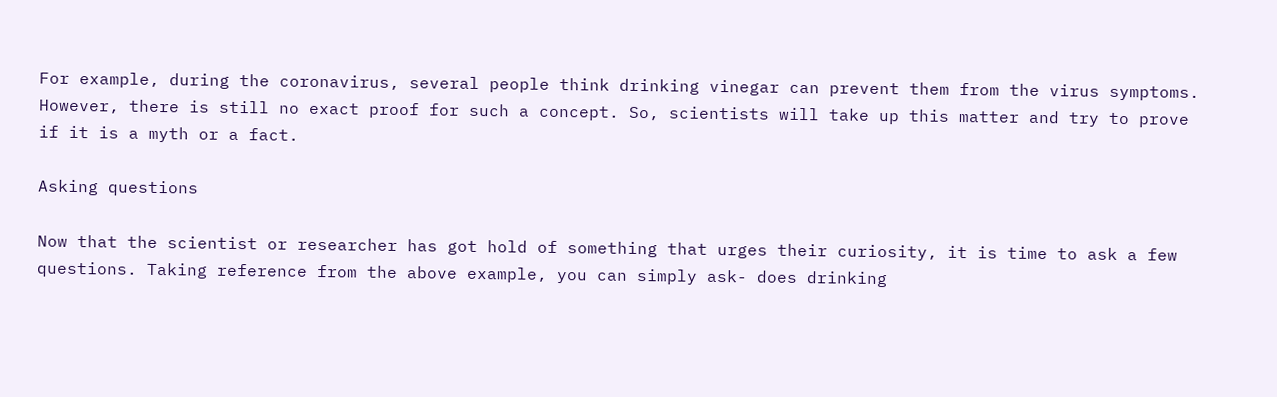For example, during the coronavirus, several people think drinking vinegar can prevent them from the virus symptoms. However, there is still no exact proof for such a concept. So, scientists will take up this matter and try to prove if it is a myth or a fact.

Asking questions

Now that the scientist or researcher has got hold of something that urges their curiosity, it is time to ask a few questions. Taking reference from the above example, you can simply ask- does drinking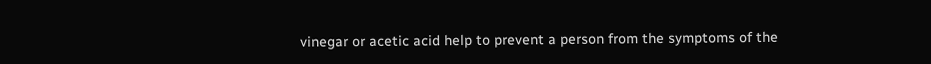vinegar or acetic acid help to prevent a person from the symptoms of the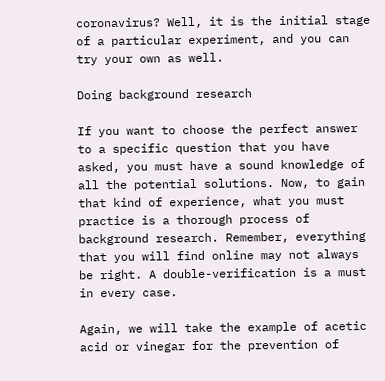coronavirus? Well, it is the initial stage of a particular experiment, and you can try your own as well.

Doing background research

If you want to choose the perfect answer to a specific question that you have asked, you must have a sound knowledge of all the potential solutions. Now, to gain that kind of experience, what you must practice is a thorough process of background research. Remember, everything that you will find online may not always be right. A double-verification is a must in every case.

Again, we will take the example of acetic acid or vinegar for the prevention of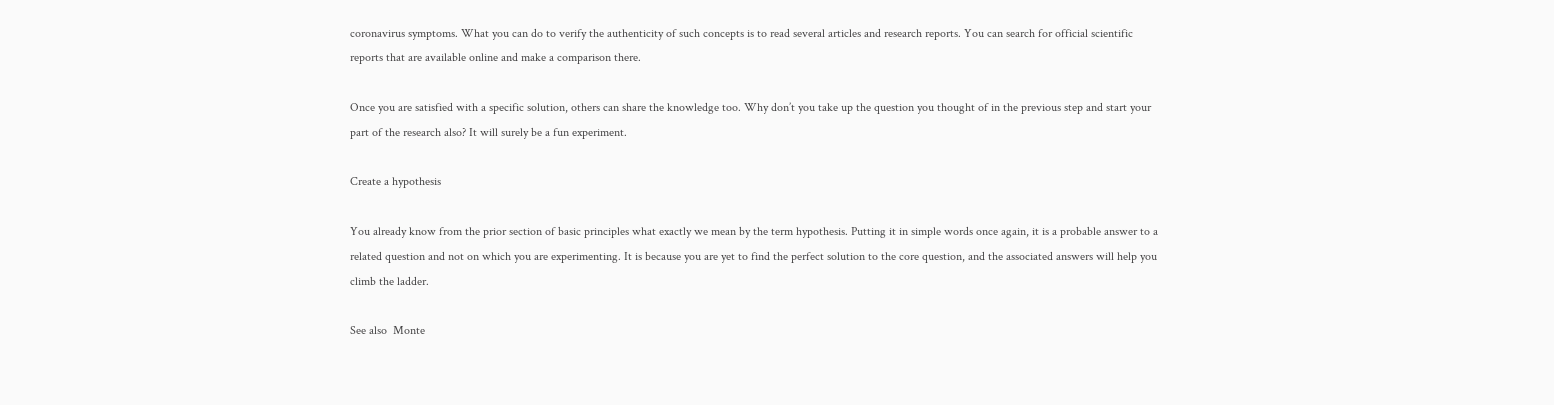coronavirus symptoms. What you can do to verify the authenticity of such concepts is to read several articles and research reports. You can search for official scientific reports that are available online and make a comparison there.

Once you are satisfied with a specific solution, others can share the knowledge too. Why don’t you take up the question you thought of in the previous step and start your part of the research also? It will surely be a fun experiment.

Create a hypothesis

You already know from the prior section of basic principles what exactly we mean by the term hypothesis. Putting it in simple words once again, it is a probable answer to a related question and not on which you are experimenting. It is because you are yet to find the perfect solution to the core question, and the associated answers will help you climb the ladder.

See also  Monte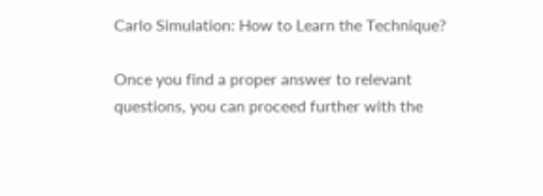Carlo Simulation: How to Learn the Technique?

Once you find a proper answer to relevant questions, you can proceed further with the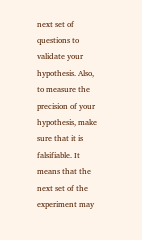next set of questions to validate your hypothesis. Also, to measure the precision of your hypothesis, make sure that it is falsifiable. It means that the next set of the experiment may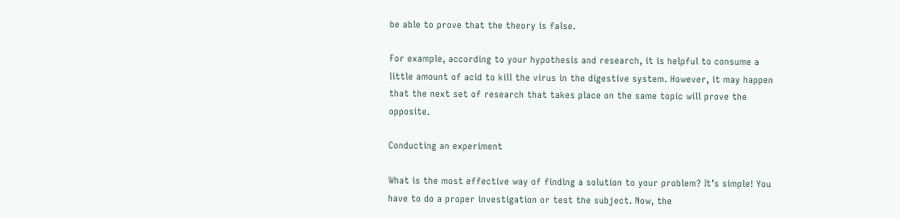be able to prove that the theory is false.

For example, according to your hypothesis and research, it is helpful to consume a little amount of acid to kill the virus in the digestive system. However, it may happen that the next set of research that takes place on the same topic will prove the opposite.

Conducting an experiment

What is the most effective way of finding a solution to your problem? It’s simple! You have to do a proper investigation or test the subject. Now, the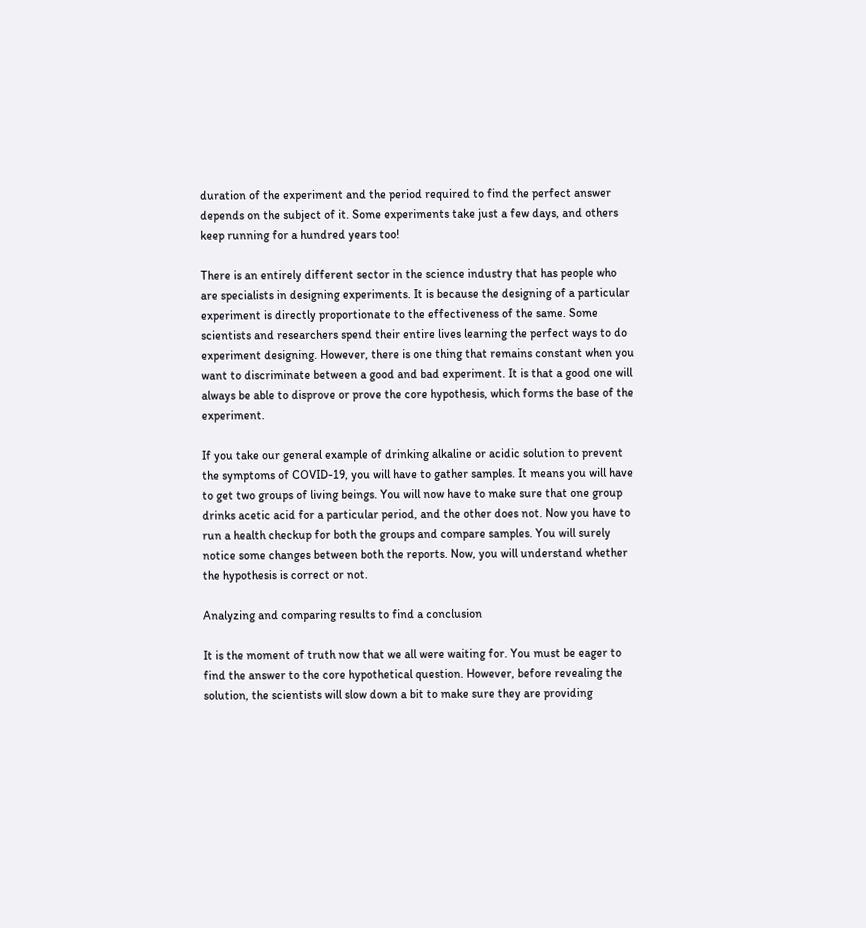duration of the experiment and the period required to find the perfect answer depends on the subject of it. Some experiments take just a few days, and others keep running for a hundred years too!

There is an entirely different sector in the science industry that has people who are specialists in designing experiments. It is because the designing of a particular experiment is directly proportionate to the effectiveness of the same. Some scientists and researchers spend their entire lives learning the perfect ways to do experiment designing. However, there is one thing that remains constant when you want to discriminate between a good and bad experiment. It is that a good one will always be able to disprove or prove the core hypothesis, which forms the base of the experiment.

If you take our general example of drinking alkaline or acidic solution to prevent the symptoms of COVID-19, you will have to gather samples. It means you will have to get two groups of living beings. You will now have to make sure that one group drinks acetic acid for a particular period, and the other does not. Now you have to run a health checkup for both the groups and compare samples. You will surely notice some changes between both the reports. Now, you will understand whether the hypothesis is correct or not.

Analyzing and comparing results to find a conclusion

It is the moment of truth now that we all were waiting for. You must be eager to find the answer to the core hypothetical question. However, before revealing the solution, the scientists will slow down a bit to make sure they are providing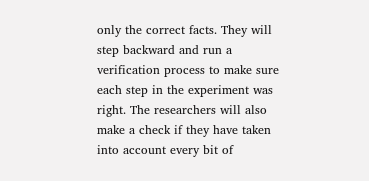only the correct facts. They will step backward and run a verification process to make sure each step in the experiment was right. The researchers will also make a check if they have taken into account every bit of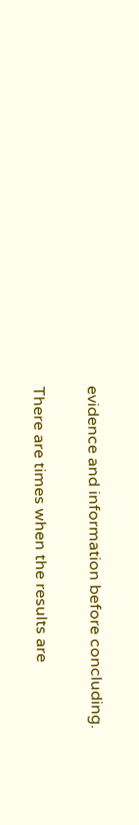evidence and information before concluding.

There are times when the results are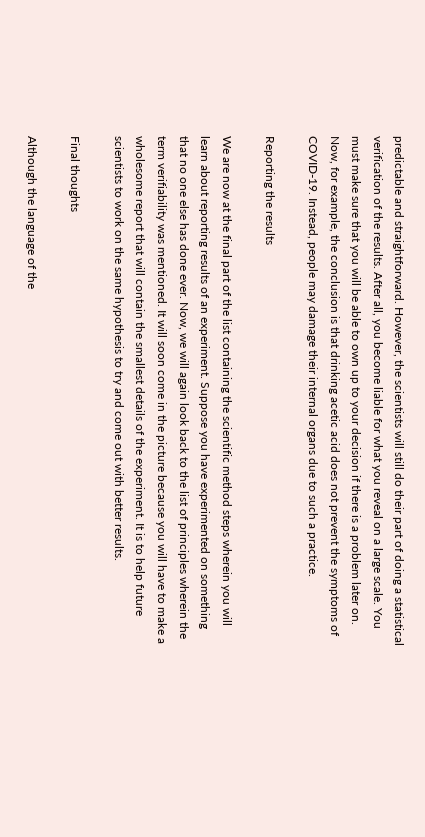predictable and straightforward. However, the scientists will still do their part of doing a statistical verification of the results. After all, you become liable for what you reveal on a large scale. You must make sure that you will be able to own up to your decision if there is a problem later on. Now, for example, the conclusion is that drinking acetic acid does not prevent the symptoms of COVID-19. Instead, people may damage their internal organs due to such a practice.

Reporting the results

We are now at the final part of the list containing the scientific method steps wherein you will learn about reporting results of an experiment. Suppose you have experimented on something that no one else has done ever. Now, we will again look back to the list of principles wherein the term verifiability was mentioned. It will soon come in the picture because you will have to make a wholesome report that will contain the smallest details of the experiment. It is to help future scientists to work on the same hypothesis to try and come out with better results.

Final thoughts

Although the language of the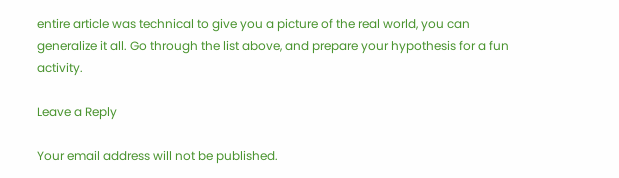entire article was technical to give you a picture of the real world, you can generalize it all. Go through the list above, and prepare your hypothesis for a fun activity.

Leave a Reply

Your email address will not be published.